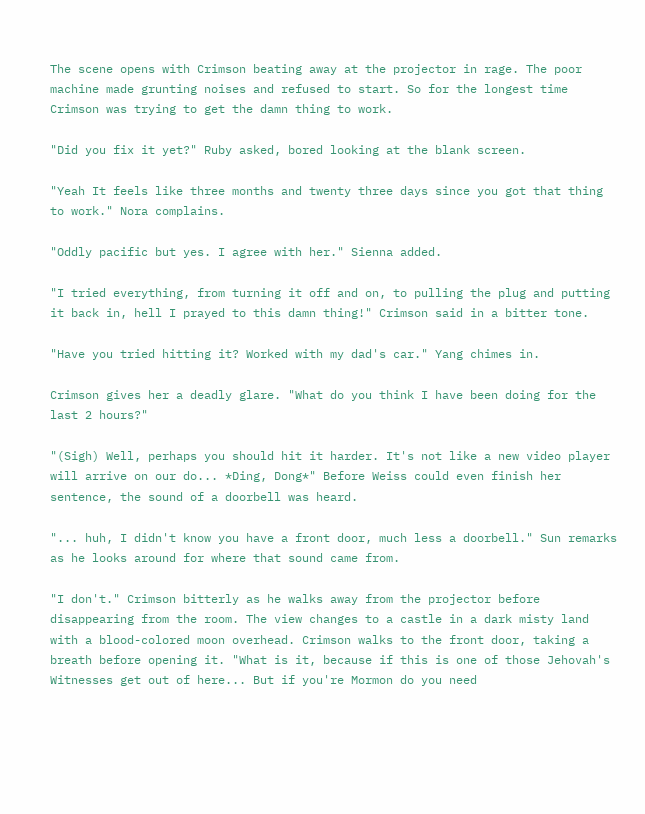The scene opens with Crimson beating away at the projector in rage. The poor machine made grunting noises and refused to start. So for the longest time Crimson was trying to get the damn thing to work.

"Did you fix it yet?" Ruby asked, bored looking at the blank screen.

"Yeah It feels like three months and twenty three days since you got that thing to work." Nora complains.

"Oddly pacific but yes. I agree with her." Sienna added.

"I tried everything, from turning it off and on, to pulling the plug and putting it back in, hell I prayed to this damn thing!" Crimson said in a bitter tone.

"Have you tried hitting it? Worked with my dad's car." Yang chimes in.

Crimson gives her a deadly glare. "What do you think I have been doing for the last 2 hours?"

"(Sigh) Well, perhaps you should hit it harder. It's not like a new video player will arrive on our do... *Ding, Dong*" Before Weiss could even finish her sentence, the sound of a doorbell was heard.

"... huh, I didn't know you have a front door, much less a doorbell." Sun remarks as he looks around for where that sound came from.

"I don't." Crimson bitterly as he walks away from the projector before disappearing from the room. The view changes to a castle in a dark misty land with a blood-colored moon overhead. Crimson walks to the front door, taking a breath before opening it. "What is it, because if this is one of those Jehovah's Witnesses get out of here... But if you're Mormon do you need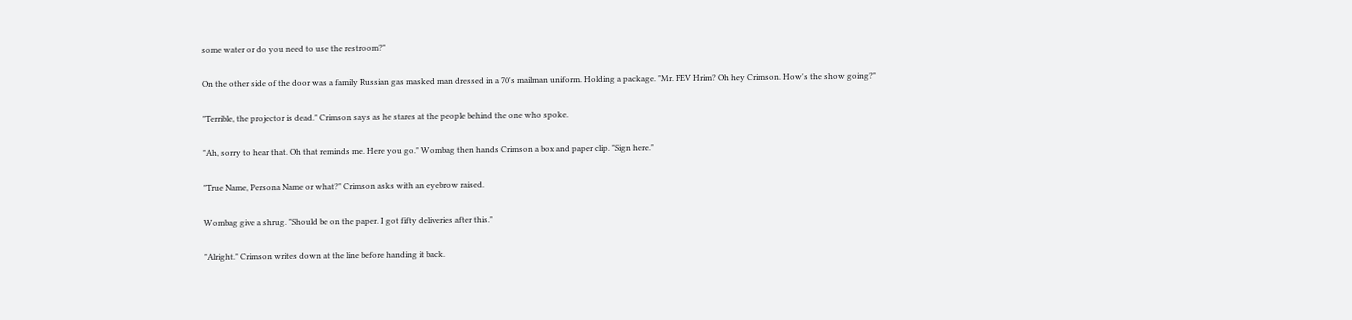some water or do you need to use the restroom?"

On the other side of the door was a family Russian gas masked man dressed in a 70's mailman uniform. Holding a package. "Mr. FEV Hrim? Oh hey Crimson. How's the show going?"

"Terrible, the projector is dead." Crimson says as he stares at the people behind the one who spoke.

"Ah, sorry to hear that. Oh that reminds me. Here you go." Wombag then hands Crimson a box and paper clip. "Sign here."

"True Name, Persona Name or what?" Crimson asks with an eyebrow raised.

Wombag give a shrug. "Should be on the paper. I got fifty deliveries after this."

"Alright." Crimson writes down at the line before handing it back.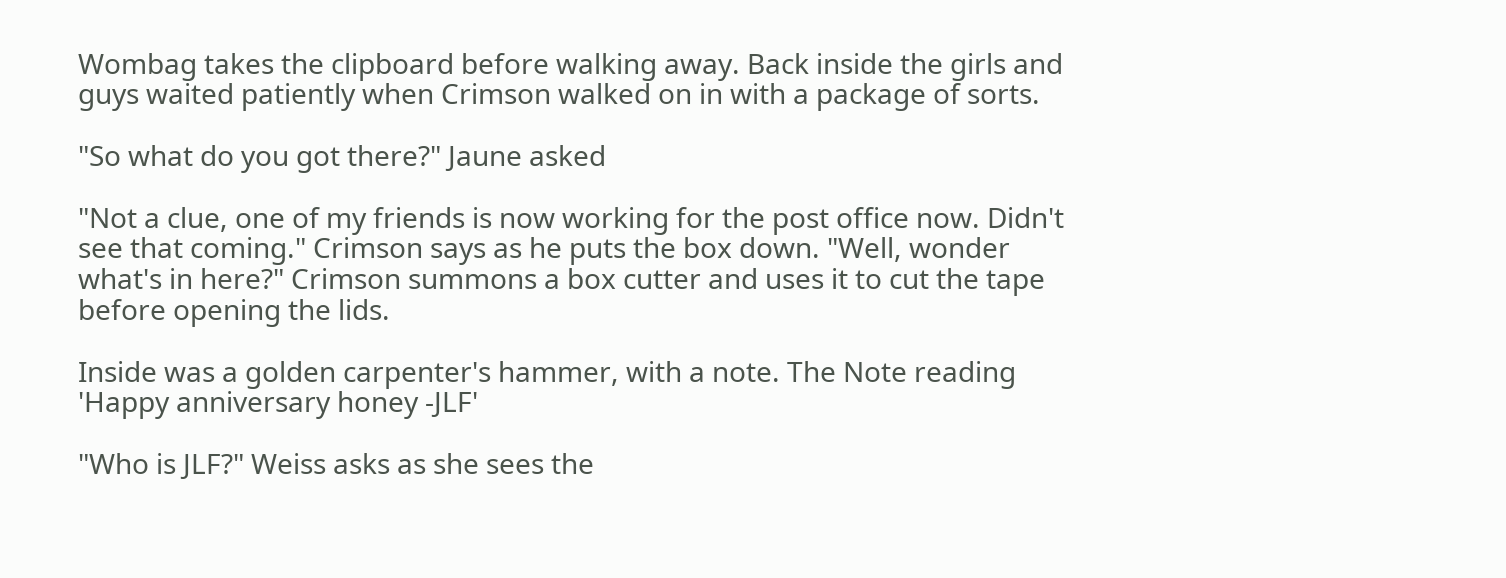Wombag takes the clipboard before walking away. Back inside the girls and guys waited patiently when Crimson walked on in with a package of sorts.

"So what do you got there?" Jaune asked

"Not a clue, one of my friends is now working for the post office now. Didn't see that coming." Crimson says as he puts the box down. "Well, wonder what's in here?" Crimson summons a box cutter and uses it to cut the tape before opening the lids.

Inside was a golden carpenter's hammer, with a note. The Note reading 'Happy anniversary honey -JLF'

"Who is JLF?" Weiss asks as she sees the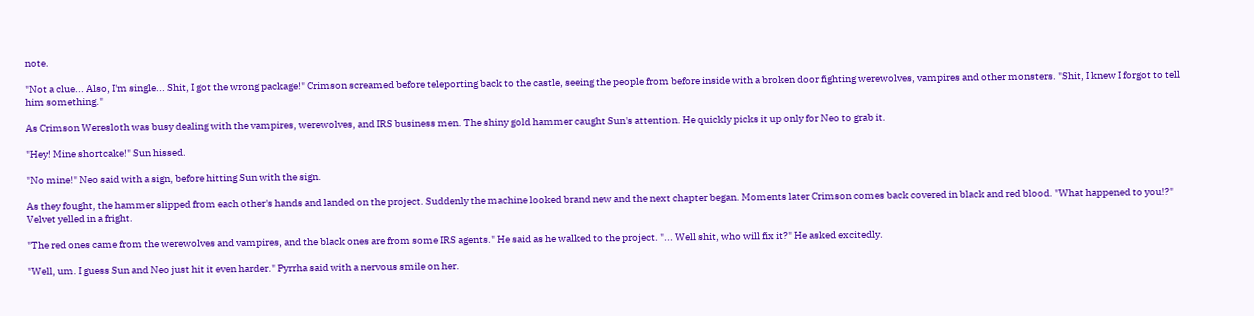note.

"Not a clue... Also, I'm single... Shit, I got the wrong package!" Crimson screamed before teleporting back to the castle, seeing the people from before inside with a broken door fighting werewolves, vampires and other monsters. "Shit, I knew I forgot to tell him something."

As Crimson Weresloth was busy dealing with the vampires, werewolves, and IRS business men. The shiny gold hammer caught Sun's attention. He quickly picks it up only for Neo to grab it.

"Hey! Mine shortcake!" Sun hissed.

"No mine!" Neo said with a sign, before hitting Sun with the sign.

As they fought, the hammer slipped from each other's hands and landed on the project. Suddenly the machine looked brand new and the next chapter began. Moments later Crimson comes back covered in black and red blood. "What happened to you!?" Velvet yelled in a fright.

"The red ones came from the werewolves and vampires, and the black ones are from some IRS agents." He said as he walked to the project. "... Well shit, who will fix it?" He asked excitedly.

"Well, um. I guess Sun and Neo just hit it even harder." Pyrrha said with a nervous smile on her.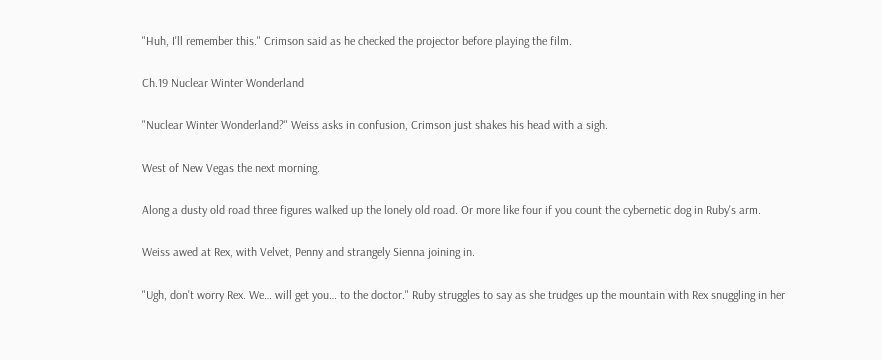"Huh, I'll remember this." Crimson said as he checked the projector before playing the film.

Ch.19 Nuclear Winter Wonderland

"Nuclear Winter Wonderland?" Weiss asks in confusion, Crimson just shakes his head with a sigh.

West of New Vegas the next morning.

Along a dusty old road three figures walked up the lonely old road. Or more like four if you count the cybernetic dog in Ruby's arm.

Weiss awed at Rex, with Velvet, Penny and strangely Sienna joining in.

"Ugh, don't worry Rex. We… will get you… to the doctor." Ruby struggles to say as she trudges up the mountain with Rex snuggling in her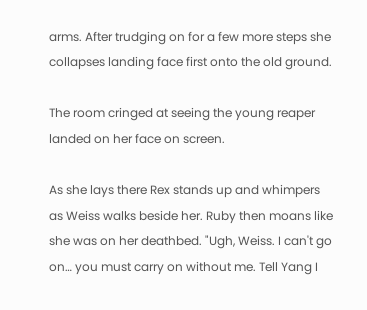arms. After trudging on for a few more steps she collapses landing face first onto the old ground.

The room cringed at seeing the young reaper landed on her face on screen.

As she lays there Rex stands up and whimpers as Weiss walks beside her. Ruby then moans like she was on her deathbed. "Ugh, Weiss. I can't go on… you must carry on without me. Tell Yang I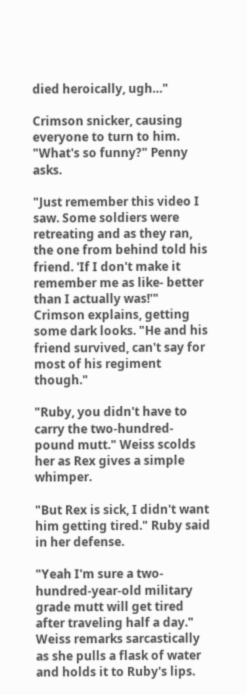died heroically, ugh…"

Crimson snicker, causing everyone to turn to him. "What's so funny?" Penny asks.

"Just remember this video I saw. Some soldiers were retreating and as they ran, the one from behind told his friend. 'If I don't make it remember me as like- better than I actually was!'" Crimson explains, getting some dark looks. "He and his friend survived, can't say for most of his regiment though."

"Ruby, you didn't have to carry the two-hundred-pound mutt." Weiss scolds her as Rex gives a simple whimper.

"But Rex is sick, I didn't want him getting tired." Ruby said in her defense.

"Yeah I'm sure a two-hundred-year-old military grade mutt will get tired after traveling half a day." Weiss remarks sarcastically as she pulls a flask of water and holds it to Ruby's lips.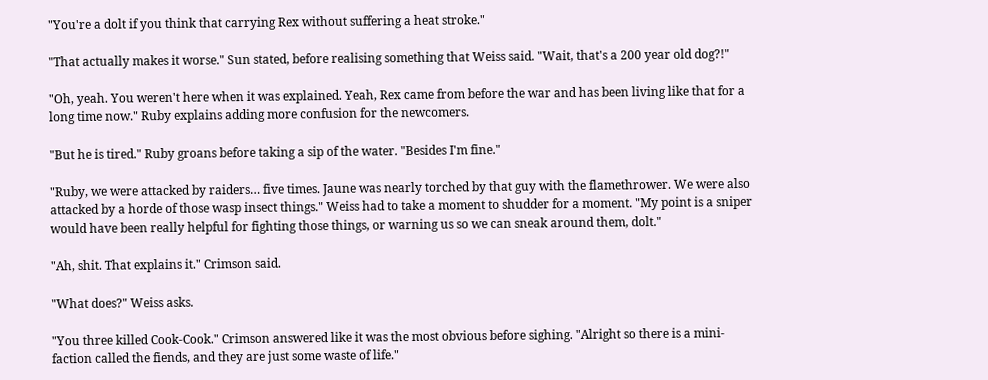"You're a dolt if you think that carrying Rex without suffering a heat stroke."

"That actually makes it worse." Sun stated, before realising something that Weiss said. "Wait, that's a 200 year old dog?!"

"Oh, yeah. You weren't here when it was explained. Yeah, Rex came from before the war and has been living like that for a long time now." Ruby explains adding more confusion for the newcomers.

"But he is tired." Ruby groans before taking a sip of the water. "Besides I'm fine."

"Ruby, we were attacked by raiders… five times. Jaune was nearly torched by that guy with the flamethrower. We were also attacked by a horde of those wasp insect things." Weiss had to take a moment to shudder for a moment. "My point is a sniper would have been really helpful for fighting those things, or warning us so we can sneak around them, dolt."

"Ah, shit. That explains it." Crimson said.

"What does?" Weiss asks.

"You three killed Cook-Cook." Crimson answered like it was the most obvious before sighing. "Alright so there is a mini-faction called the fiends, and they are just some waste of life."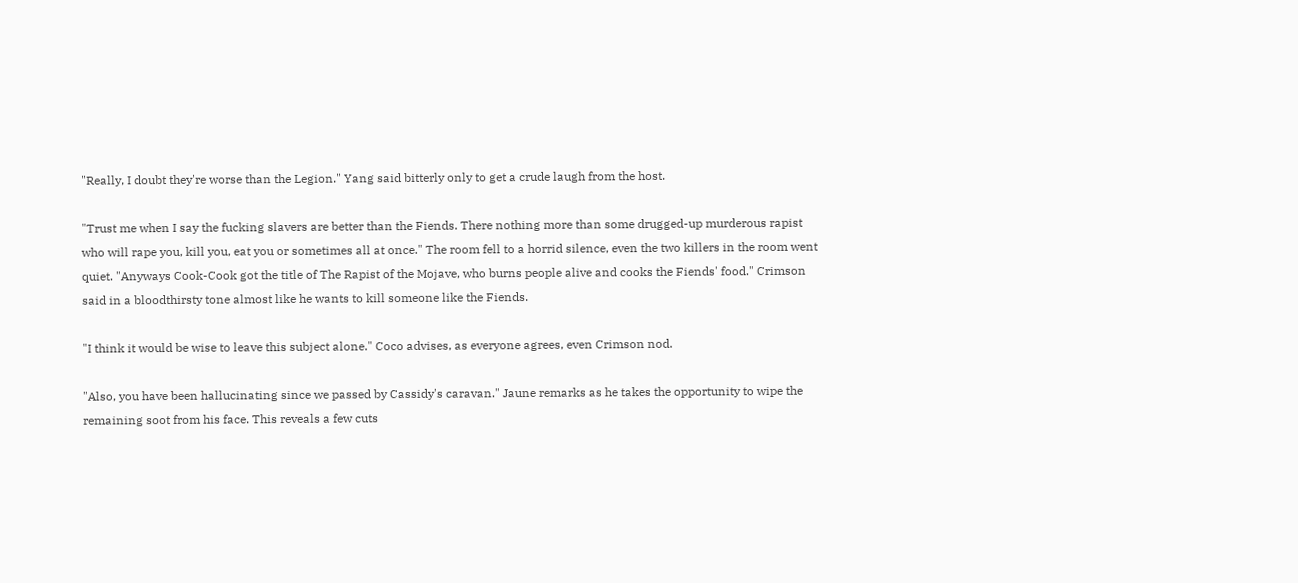"Really, I doubt they're worse than the Legion." Yang said bitterly only to get a crude laugh from the host.

"Trust me when I say the fucking slavers are better than the Fiends. There nothing more than some drugged-up murderous rapist who will rape you, kill you, eat you or sometimes all at once." The room fell to a horrid silence, even the two killers in the room went quiet. "Anyways Cook-Cook got the title of The Rapist of the Mojave, who burns people alive and cooks the Fiends' food." Crimson said in a bloodthirsty tone almost like he wants to kill someone like the Fiends.

"I think it would be wise to leave this subject alone." Coco advises, as everyone agrees, even Crimson nod.

"Also, you have been hallucinating since we passed by Cassidy's caravan." Jaune remarks as he takes the opportunity to wipe the remaining soot from his face. This reveals a few cuts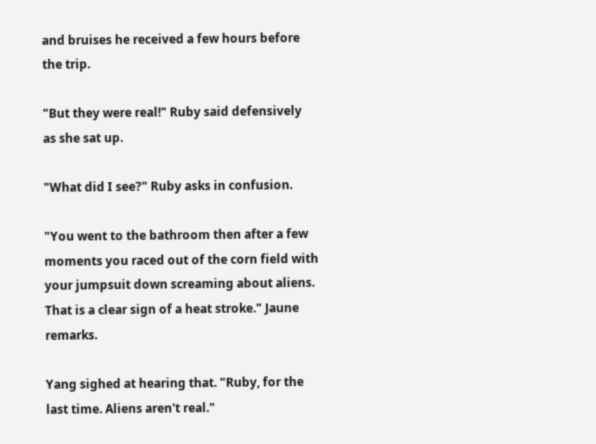and bruises he received a few hours before the trip.

"But they were real!" Ruby said defensively as she sat up.

"What did I see?" Ruby asks in confusion.

"You went to the bathroom then after a few moments you raced out of the corn field with your jumpsuit down screaming about aliens. That is a clear sign of a heat stroke." Jaune remarks.

Yang sighed at hearing that. "Ruby, for the last time. Aliens aren't real."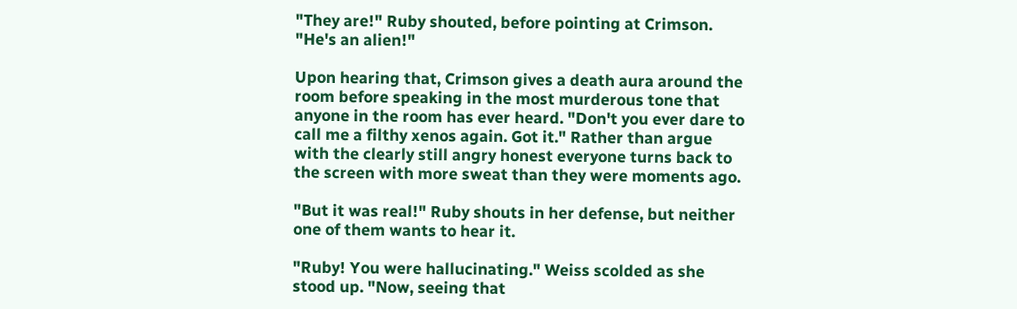"They are!" Ruby shouted, before pointing at Crimson. "He's an alien!"

Upon hearing that, Crimson gives a death aura around the room before speaking in the most murderous tone that anyone in the room has ever heard. "Don't you ever dare to call me a filthy xenos again. Got it." Rather than argue with the clearly still angry honest everyone turns back to the screen with more sweat than they were moments ago.

"But it was real!" Ruby shouts in her defense, but neither one of them wants to hear it.

"Ruby! You were hallucinating." Weiss scolded as she stood up. "Now, seeing that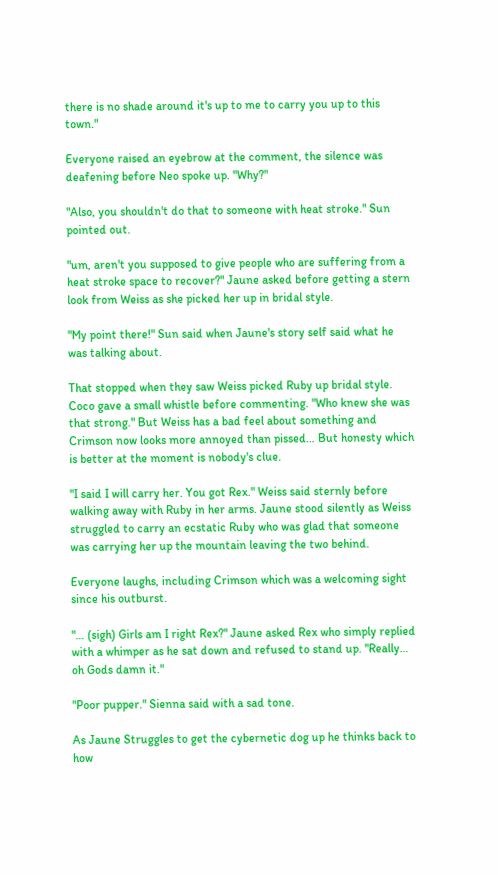there is no shade around it's up to me to carry you up to this town."

Everyone raised an eyebrow at the comment, the silence was deafening before Neo spoke up. "Why?"

"Also, you shouldn't do that to someone with heat stroke." Sun pointed out.

"um, aren't you supposed to give people who are suffering from a heat stroke space to recover?" Jaune asked before getting a stern look from Weiss as she picked her up in bridal style.

"My point there!" Sun said when Jaune's story self said what he was talking about.

That stopped when they saw Weiss picked Ruby up bridal style. Coco gave a small whistle before commenting. "Who knew she was that strong." But Weiss has a bad feel about something and Crimson now looks more annoyed than pissed… But honesty which is better at the moment is nobody's clue.

"I said I will carry her. You got Rex." Weiss said sternly before walking away with Ruby in her arms. Jaune stood silently as Weiss struggled to carry an ecstatic Ruby who was glad that someone was carrying her up the mountain leaving the two behind.

Everyone laughs, including Crimson which was a welcoming sight since his outburst.

"… (sigh) Girls am I right Rex?" Jaune asked Rex who simply replied with a whimper as he sat down and refused to stand up. "Really… oh Gods damn it."

"Poor pupper." Sienna said with a sad tone.

As Jaune Struggles to get the cybernetic dog up he thinks back to how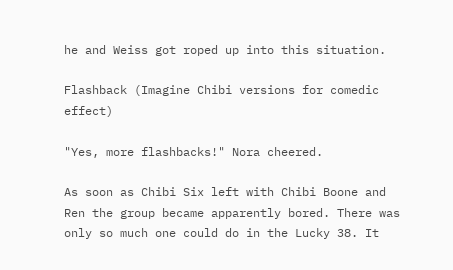he and Weiss got roped up into this situation.

Flashback (Imagine Chibi versions for comedic effect)

"Yes, more flashbacks!" Nora cheered.

As soon as Chibi Six left with Chibi Boone and Ren the group became apparently bored. There was only so much one could do in the Lucky 38. It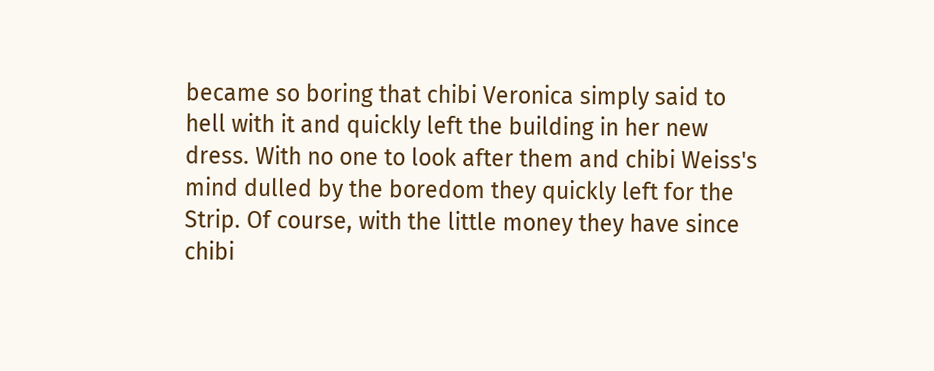became so boring that chibi Veronica simply said to hell with it and quickly left the building in her new dress. With no one to look after them and chibi Weiss's mind dulled by the boredom they quickly left for the Strip. Of course, with the little money they have since chibi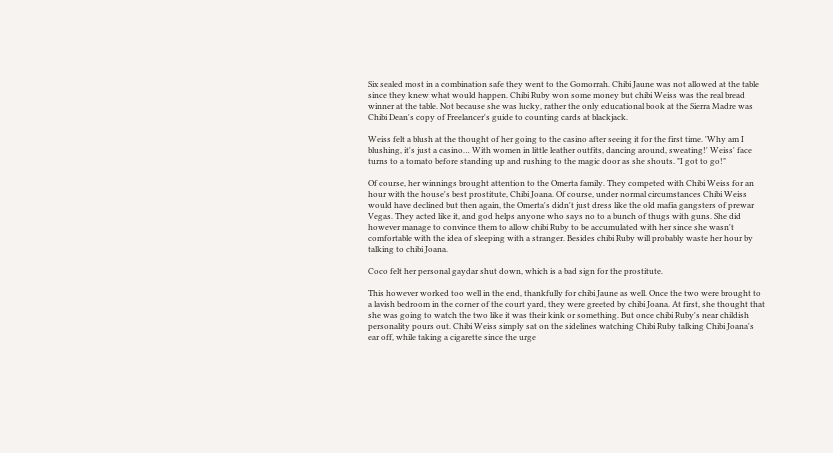Six sealed most in a combination safe they went to the Gomorrah. Chibi Jaune was not allowed at the table since they knew what would happen. Chibi Ruby won some money but chibi Weiss was the real bread winner at the table. Not because she was lucky, rather the only educational book at the Sierra Madre was Chibi Dean's copy of Freelancer's guide to counting cards at blackjack.

Weiss felt a blush at the thought of her going to the casino after seeing it for the first time. 'Why am I blushing, it's just a casino… With women in little leather outfits, dancing around, sweating!' Weiss' face turns to a tomato before standing up and rushing to the magic door as she shouts. "I got to go!"

Of course, her winnings brought attention to the Omerta family. They competed with Chibi Weiss for an hour with the house's best prostitute, Chibi Joana. Of course, under normal circumstances Chibi Weiss would have declined but then again, the Omerta's didn't just dress like the old mafia gangsters of prewar Vegas. They acted like it, and god helps anyone who says no to a bunch of thugs with guns. She did however manage to convince them to allow chibi Ruby to be accumulated with her since she wasn't comfortable with the idea of sleeping with a stranger. Besides chibi Ruby will probably waste her hour by talking to chibi Joana.

Coco felt her personal gaydar shut down, which is a bad sign for the prostitute.

This however worked too well in the end, thankfully for chibi Jaune as well. Once the two were brought to a lavish bedroom in the corner of the court yard, they were greeted by chibi Joana. At first, she thought that she was going to watch the two like it was their kink or something. But once chibi Ruby's near childish personality pours out. Chibi Weiss simply sat on the sidelines watching Chibi Ruby talking Chibi Joana's ear off, while taking a cigarette since the urge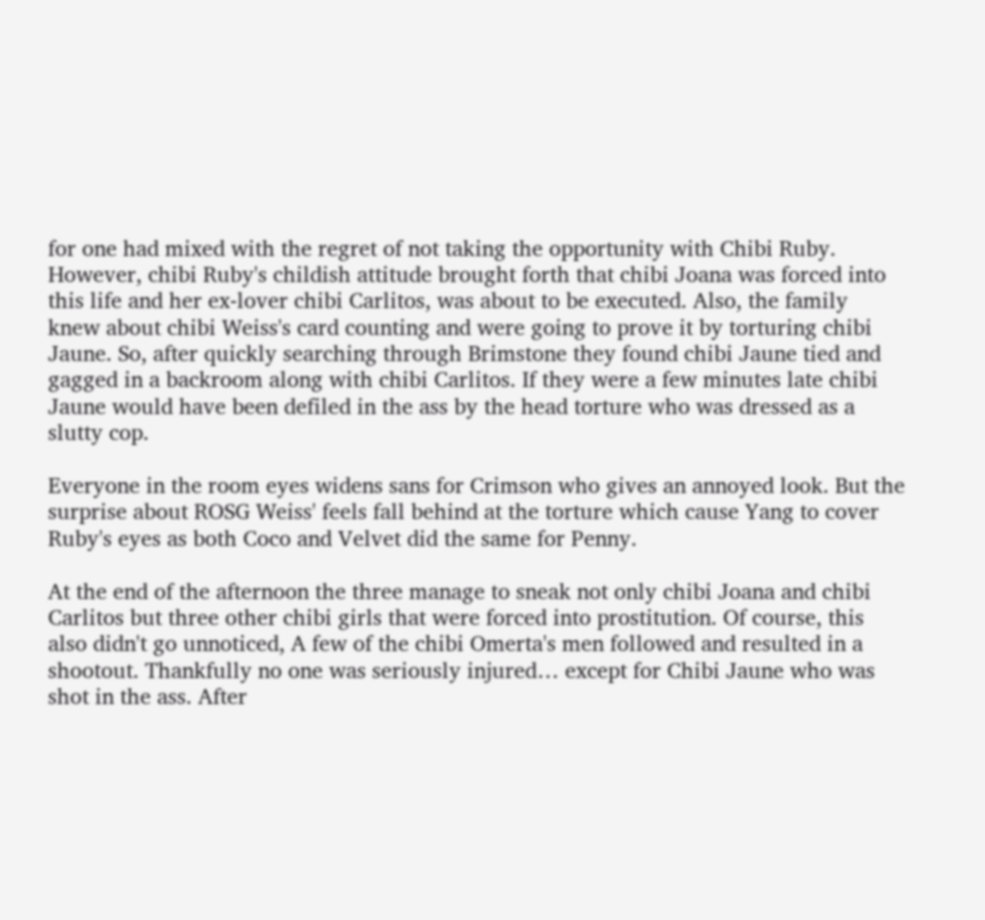for one had mixed with the regret of not taking the opportunity with Chibi Ruby. However, chibi Ruby's childish attitude brought forth that chibi Joana was forced into this life and her ex-lover chibi Carlitos, was about to be executed. Also, the family knew about chibi Weiss's card counting and were going to prove it by torturing chibi Jaune. So, after quickly searching through Brimstone they found chibi Jaune tied and gagged in a backroom along with chibi Carlitos. If they were a few minutes late chibi Jaune would have been defiled in the ass by the head torture who was dressed as a slutty cop.

Everyone in the room eyes widens sans for Crimson who gives an annoyed look. But the surprise about ROSG Weiss' feels fall behind at the torture which cause Yang to cover Ruby's eyes as both Coco and Velvet did the same for Penny.

At the end of the afternoon the three manage to sneak not only chibi Joana and chibi Carlitos but three other chibi girls that were forced into prostitution. Of course, this also didn't go unnoticed, A few of the chibi Omerta's men followed and resulted in a shootout. Thankfully no one was seriously injured… except for Chibi Jaune who was shot in the ass. After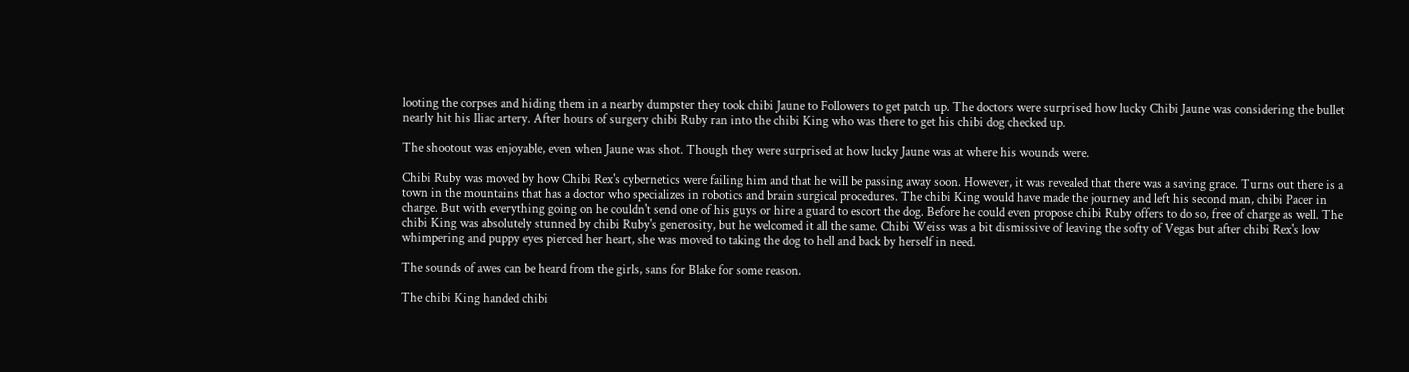looting the corpses and hiding them in a nearby dumpster they took chibi Jaune to Followers to get patch up. The doctors were surprised how lucky Chibi Jaune was considering the bullet nearly hit his Iliac artery. After hours of surgery chibi Ruby ran into the chibi King who was there to get his chibi dog checked up.

The shootout was enjoyable, even when Jaune was shot. Though they were surprised at how lucky Jaune was at where his wounds were.

Chibi Ruby was moved by how Chibi Rex's cybernetics were failing him and that he will be passing away soon. However, it was revealed that there was a saving grace. Turns out there is a town in the mountains that has a doctor who specializes in robotics and brain surgical procedures. The chibi King would have made the journey and left his second man, chibi Pacer in charge. But with everything going on he couldn't send one of his guys or hire a guard to escort the dog. Before he could even propose chibi Ruby offers to do so, free of charge as well. The chibi King was absolutely stunned by chibi Ruby's generosity, but he welcomed it all the same. Chibi Weiss was a bit dismissive of leaving the softy of Vegas but after chibi Rex's low whimpering and puppy eyes pierced her heart, she was moved to taking the dog to hell and back by herself in need.

The sounds of awes can be heard from the girls, sans for Blake for some reason.

The chibi King handed chibi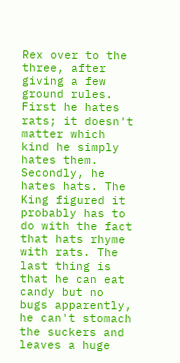Rex over to the three, after giving a few ground rules. First he hates rats; it doesn't matter which kind he simply hates them. Secondly, he hates hats. The King figured it probably has to do with the fact that hats rhyme with rats. The last thing is that he can eat candy but no bugs apparently, he can't stomach the suckers and leaves a huge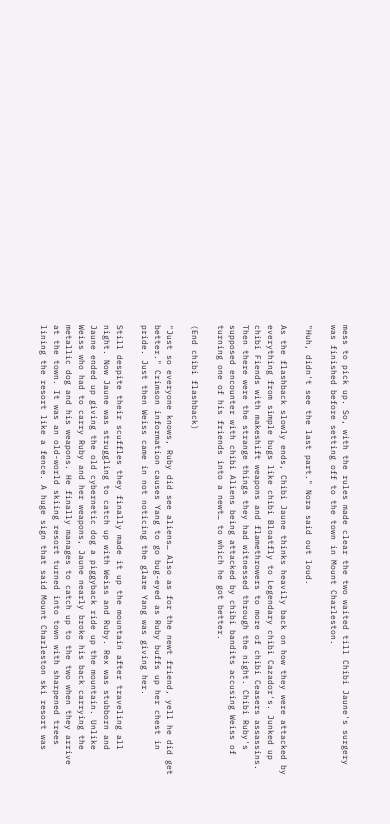mess to pick up. So, with the rules made clear the two waited till Chibi Jaune's surgery was finished before setting off to the town in Mount Charleston.

"Huh, didn't see the last part." Nora said out loud.

As the flashback slowly ends, Chibi Jaune thinks heavily back on how they were attacked by everything from simple bugs like chibi Bloatfly to Legendary chibi Cazador's. Junked up chibi Fiends with makeshift weapons and flamethrowers to more of chibi Ceasers assassins. Then there were the strange things they had witnessed through the night. Chibi Ruby's supposed encounter with chibi Aliens being attacked by chibi bandits accusing Weiss of turning one of his friends into a newt… to which he got better.

(End chibi flashback)

"Just so everyone knows, Ruby did see aliens… Also as for the newt friend, yell he did get better." Crimson information causes Yang to go bug-eyed as Ruby buffs up her chest in pride. Just then Weiss came in not noticing the glare Yang was giving her.

Still despite their scuffles they finally made it up the mountain after traveling all night. Now Jaune was struggling to catch up with Weiss and Ruby. Rex was stubborn and Jaune ended up giving the old cybernetic dog a piggyback ride up the mountain. Unlike Weiss who had to carry Ruby and her weapons, Jaune nearly broke his back carrying the metallic dog and his weapons. He finally manages to catch up to the two when they arrive at the town. It was an old-world skiing resort turned into town with sharpened trees lining the resort like a fence. A huge sign that said Mount Charleston ski resort was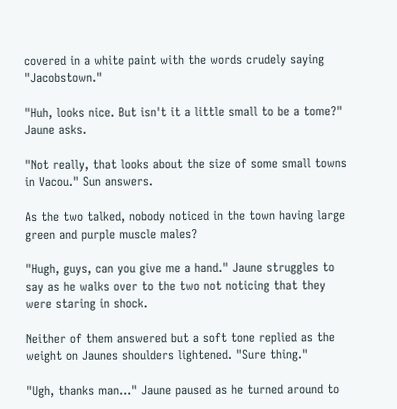covered in a white paint with the words crudely saying "Jacobstown."

"Huh, looks nice. But isn't it a little small to be a tome?" Jaune asks.

"Not really, that looks about the size of some small towns in Vacou." Sun answers.

As the two talked, nobody noticed in the town having large green and purple muscle males?

"Hugh, guys, can you give me a hand." Jaune struggles to say as he walks over to the two not noticing that they were staring in shock.

Neither of them answered but a soft tone replied as the weight on Jaunes shoulders lightened. "Sure thing."

"Ugh, thanks man…" Jaune paused as he turned around to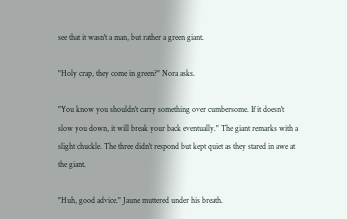see that it wasn't a man, but rather a green giant.

"Holy crap, they come in green?" Nora asks.

"You know you shouldn't carry something over cumbersome. If it doesn't slow you down, it will break your back eventually." The giant remarks with a slight chuckle. The three didn't respond but kept quiet as they stared in awe at the giant.

"Huh, good advice." Jaune muttered under his breath.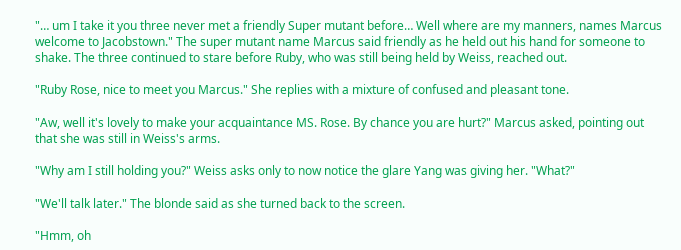"… um I take it you three never met a friendly Super mutant before… Well where are my manners, names Marcus welcome to Jacobstown." The super mutant name Marcus said friendly as he held out his hand for someone to shake. The three continued to stare before Ruby, who was still being held by Weiss, reached out.

"Ruby Rose, nice to meet you Marcus." She replies with a mixture of confused and pleasant tone.

"Aw, well it's lovely to make your acquaintance MS. Rose. By chance you are hurt?" Marcus asked, pointing out that she was still in Weiss's arms.

"Why am I still holding you?" Weiss asks only to now notice the glare Yang was giving her. "What?"

"We'll talk later." The blonde said as she turned back to the screen.

"Hmm, oh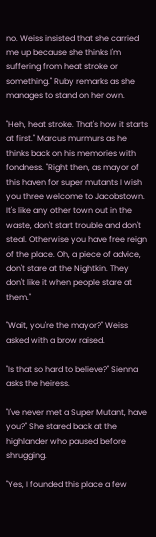no. Weiss insisted that she carried me up because she thinks I'm suffering from heat stroke or something." Ruby remarks as she manages to stand on her own.

"Heh, heat stroke. That's how it starts at first." Marcus murmurs as he thinks back on his memories with fondness. "Right then, as mayor of this haven for super mutants I wish you three welcome to Jacobstown. It's like any other town out in the waste, don't start trouble and don't steal. Otherwise you have free reign of the place. Oh, a piece of advice, don't stare at the Nightkin. They don't like it when people stare at them."

"Wait, you're the mayor?" Weiss asked with a brow raised.

"Is that so hard to believe?" Sienna asks the heiress.

"I've never met a Super Mutant, have you?" She stared back at the highlander who paused before shrugging.

"Yes, I founded this place a few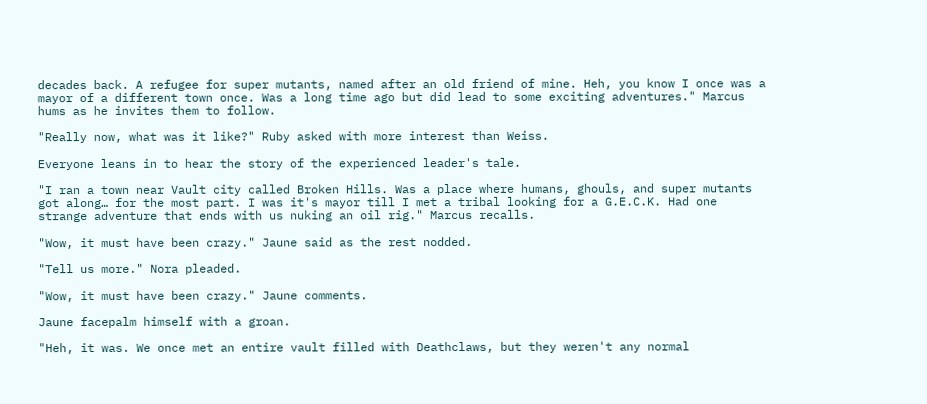decades back. A refugee for super mutants, named after an old friend of mine. Heh, you know I once was a mayor of a different town once. Was a long time ago but did lead to some exciting adventures." Marcus hums as he invites them to follow.

"Really now, what was it like?" Ruby asked with more interest than Weiss.

Everyone leans in to hear the story of the experienced leader's tale.

"I ran a town near Vault city called Broken Hills. Was a place where humans, ghouls, and super mutants got along… for the most part. I was it's mayor till I met a tribal looking for a G.E.C.K. Had one strange adventure that ends with us nuking an oil rig." Marcus recalls.

"Wow, it must have been crazy." Jaune said as the rest nodded.

"Tell us more." Nora pleaded.

"Wow, it must have been crazy." Jaune comments.

Jaune facepalm himself with a groan.

"Heh, it was. We once met an entire vault filled with Deathclaws, but they weren't any normal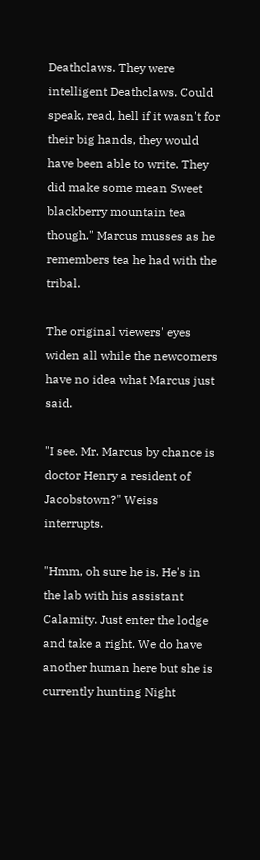Deathclaws. They were intelligent Deathclaws. Could speak, read, hell if it wasn't for their big hands, they would have been able to write. They did make some mean Sweet blackberry mountain tea though." Marcus musses as he remembers tea he had with the tribal.

The original viewers' eyes widen all while the newcomers have no idea what Marcus just said.

"I see. Mr. Marcus by chance is doctor Henry a resident of Jacobstown?" Weiss interrupts.

"Hmm, oh sure he is. He's in the lab with his assistant Calamity. Just enter the lodge and take a right. We do have another human here but she is currently hunting Night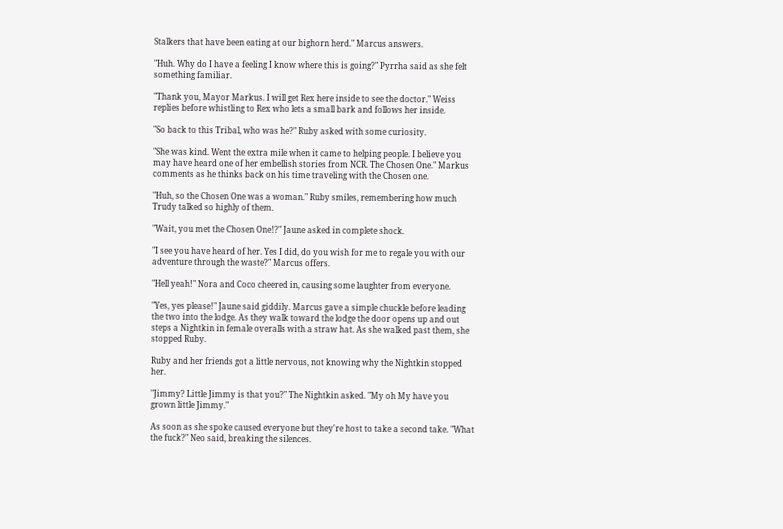Stalkers that have been eating at our bighorn herd." Marcus answers.

"Huh. Why do I have a feeling I know where this is going?" Pyrrha said as she felt something familiar.

"Thank you, Mayor Markus. I will get Rex here inside to see the doctor." Weiss replies before whistling to Rex who lets a small bark and follows her inside.

"So back to this Tribal, who was he?" Ruby asked with some curiosity.

"She was kind. Went the extra mile when it came to helping people. I believe you may have heard one of her embellish stories from NCR. The Chosen One." Markus comments as he thinks back on his time traveling with the Chosen one.

"Huh, so the Chosen One was a woman." Ruby smiles, remembering how much Trudy talked so highly of them.

"Wait, you met the Chosen One!?" Jaune asked in complete shock.

"I see you have heard of her. Yes I did, do you wish for me to regale you with our adventure through the waste?" Marcus offers.

"Hell yeah!" Nora and Coco cheered in, causing some laughter from everyone.

"Yes, yes please!" Jaune said giddily. Marcus gave a simple chuckle before leading the two into the lodge. As they walk toward the lodge the door opens up and out steps a Nightkin in female overalls with a straw hat. As she walked past them, she stopped Ruby.

Ruby and her friends got a little nervous, not knowing why the Nightkin stopped her.

"Jimmy? Little Jimmy is that you?" The Nightkin asked. "My oh My have you grown little Jimmy."

As soon as she spoke caused everyone but they're host to take a second take. "What the fuck?" Neo said, breaking the silences.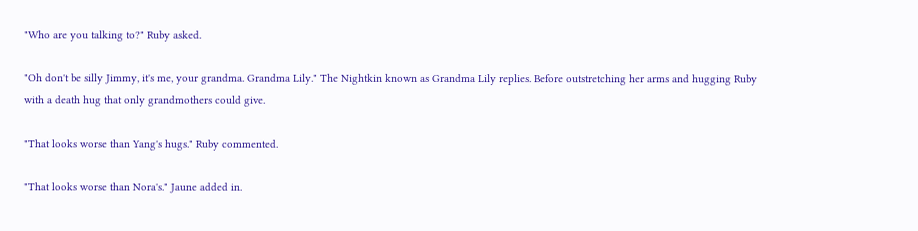"Who are you talking to?" Ruby asked.

"Oh don't be silly Jimmy, it's me, your grandma. Grandma Lily." The Nightkin known as Grandma Lily replies. Before outstretching her arms and hugging Ruby with a death hug that only grandmothers could give.

"That looks worse than Yang's hugs." Ruby commented.

"That looks worse than Nora's." Jaune added in.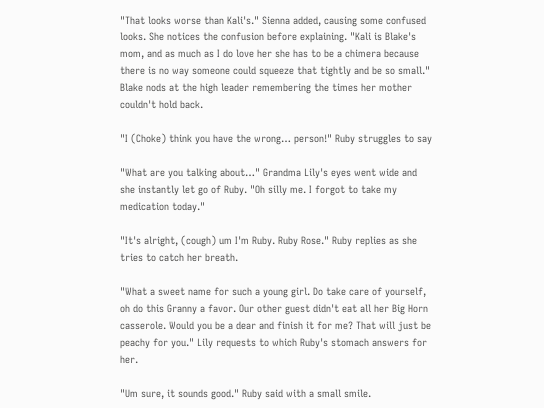"That looks worse than Kali's." Sienna added, causing some confused looks. She notices the confusion before explaining. "Kali is Blake's mom, and as much as I do love her she has to be a chimera because there is no way someone could squeeze that tightly and be so small." Blake nods at the high leader remembering the times her mother couldn't hold back.

"I (Choke) think you have the wrong… person!" Ruby struggles to say

"What are you talking about…" Grandma Lily's eyes went wide and she instantly let go of Ruby. "Oh silly me. I forgot to take my medication today."

"It's alright, (cough) um I'm Ruby. Ruby Rose." Ruby replies as she tries to catch her breath.

"What a sweet name for such a young girl. Do take care of yourself, oh do this Granny a favor. Our other guest didn't eat all her Big Horn casserole. Would you be a dear and finish it for me? That will just be peachy for you." Lily requests to which Ruby's stomach answers for her.

"Um sure, it sounds good." Ruby said with a small smile.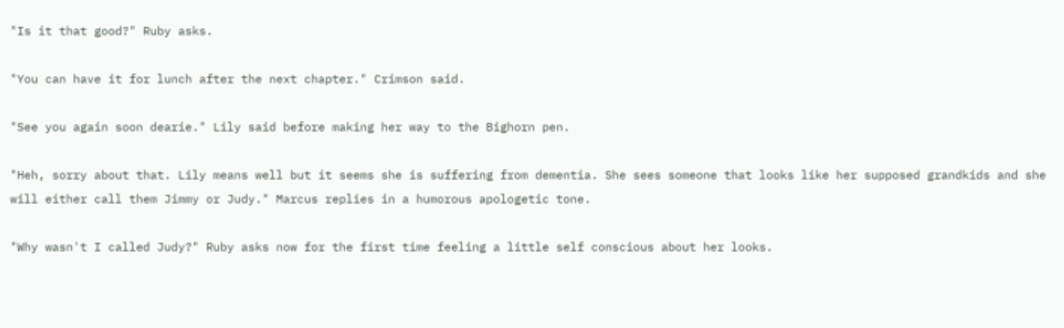"Is it that good?" Ruby asks.

"You can have it for lunch after the next chapter." Crimson said.

"See you again soon dearie." Lily said before making her way to the Bighorn pen.

"Heh, sorry about that. Lily means well but it seems she is suffering from dementia. She sees someone that looks like her supposed grandkids and she will either call them Jimmy or Judy." Marcus replies in a humorous apologetic tone.

"Why wasn't I called Judy?" Ruby asks now for the first time feeling a little self conscious about her looks.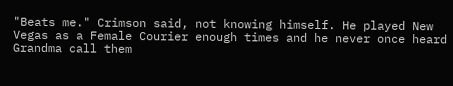"Beats me." Crimson said, not knowing himself. He played New Vegas as a Female Courier enough times and he never once heard Grandma call them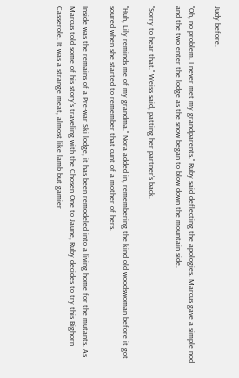Judy before.

"Oh, no problem. I never met my grandparents." Ruby said deflecting the apologies. Marcus gave a simple nod and the two enter the lodge as the snow began to blow down the mountain side.

"Sorry to hear that." Weiss said, patting her partner's back.

"Huh, Lily reminds me of my grandma." Nora added in, remembering the kind old woodswoman before it got soured when she started to remember that cunt of a mother of hers.

Inside was the remains of a Pre-war Ski lodge, it has been remodeled into a living home for the mutants. As Marcus told some of his story's traveling with the Chosen One to Jaune, Ruby decides to try this Bighorn Casserole. It was a strange meat, almost like lamb but gamier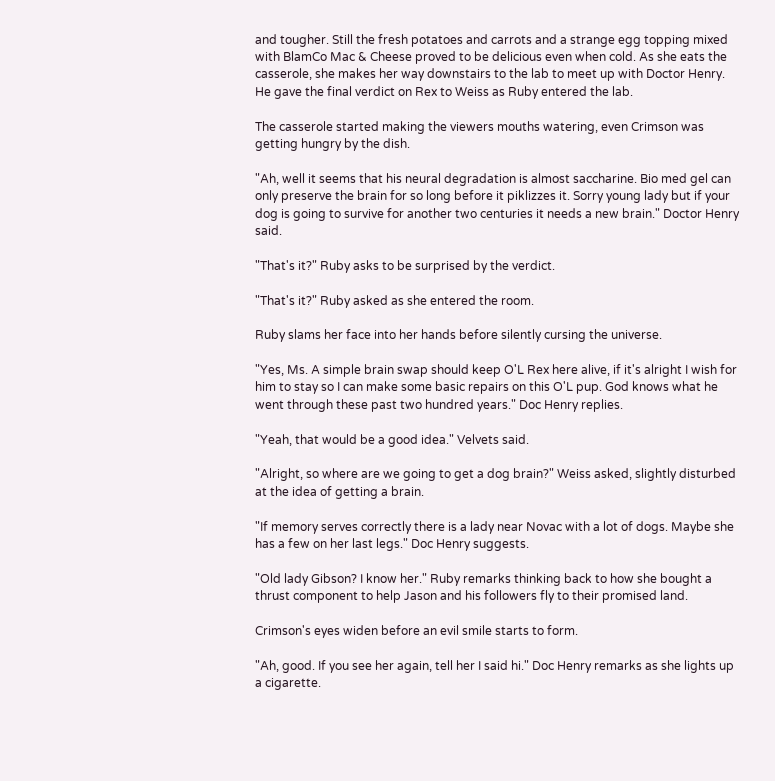and tougher. Still the fresh potatoes and carrots and a strange egg topping mixed with BlamCo Mac & Cheese proved to be delicious even when cold. As she eats the casserole, she makes her way downstairs to the lab to meet up with Doctor Henry. He gave the final verdict on Rex to Weiss as Ruby entered the lab.

The casserole started making the viewers mouths watering, even Crimson was getting hungry by the dish.

"Ah, well it seems that his neural degradation is almost saccharine. Bio med gel can only preserve the brain for so long before it piklizzes it. Sorry young lady but if your dog is going to survive for another two centuries it needs a new brain." Doctor Henry said.

"That's it?" Ruby asks to be surprised by the verdict.

"That's it?" Ruby asked as she entered the room.

Ruby slams her face into her hands before silently cursing the universe.

"Yes, Ms. A simple brain swap should keep O'L Rex here alive, if it's alright I wish for him to stay so I can make some basic repairs on this O'L pup. God knows what he went through these past two hundred years." Doc Henry replies.

"Yeah, that would be a good idea." Velvets said.

"Alright, so where are we going to get a dog brain?" Weiss asked, slightly disturbed at the idea of getting a brain.

"If memory serves correctly there is a lady near Novac with a lot of dogs. Maybe she has a few on her last legs." Doc Henry suggests.

"Old lady Gibson? I know her." Ruby remarks thinking back to how she bought a thrust component to help Jason and his followers fly to their promised land.

Crimson's eyes widen before an evil smile starts to form.

"Ah, good. If you see her again, tell her I said hi." Doc Henry remarks as she lights up a cigarette.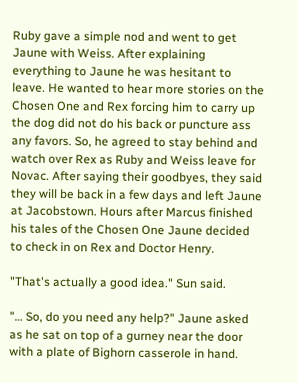Ruby gave a simple nod and went to get Jaune with Weiss. After explaining everything to Jaune he was hesitant to leave. He wanted to hear more stories on the Chosen One and Rex forcing him to carry up the dog did not do his back or puncture ass any favors. So, he agreed to stay behind and watch over Rex as Ruby and Weiss leave for Novac. After saying their goodbyes, they said they will be back in a few days and left Jaune at Jacobstown. Hours after Marcus finished his tales of the Chosen One Jaune decided to check in on Rex and Doctor Henry.

"That's actually a good idea." Sun said.

"… So, do you need any help?" Jaune asked as he sat on top of a gurney near the door with a plate of Bighorn casserole in hand.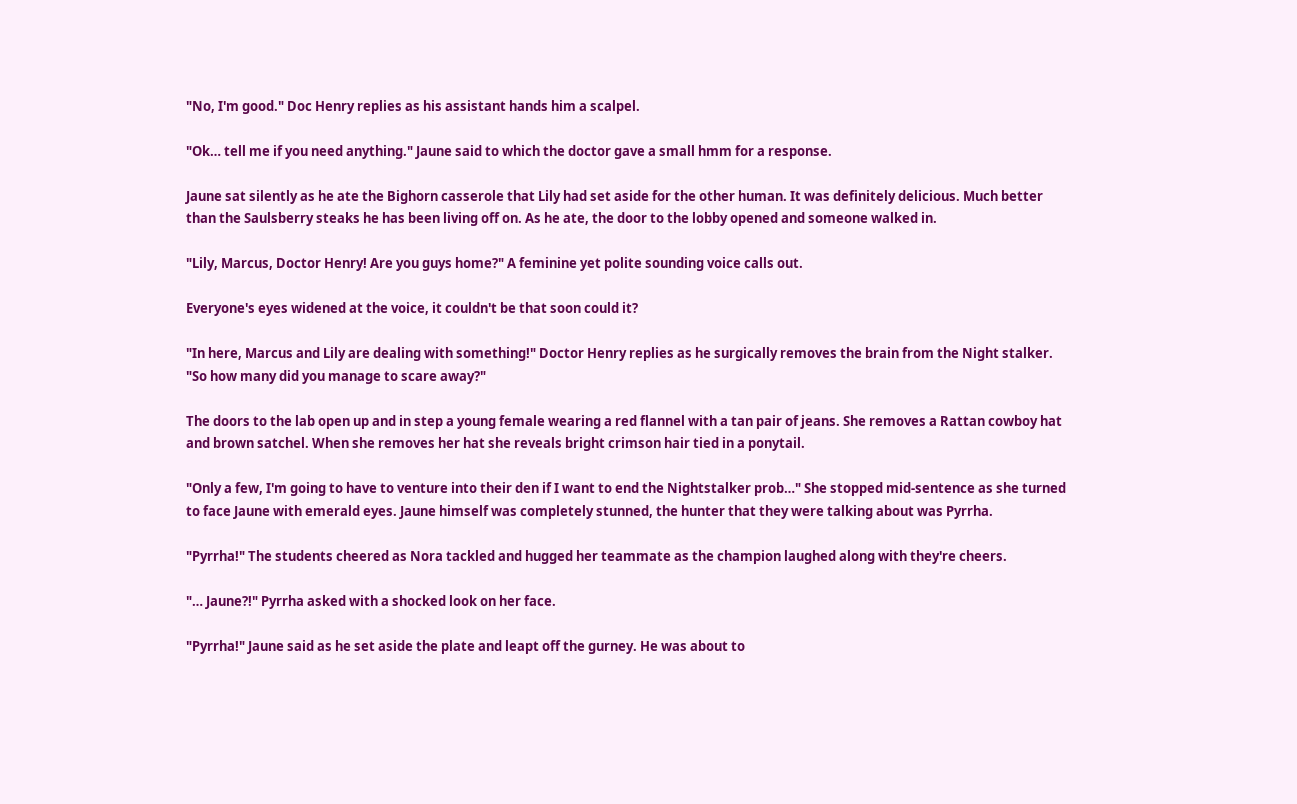"No, I'm good." Doc Henry replies as his assistant hands him a scalpel.

"Ok… tell me if you need anything." Jaune said to which the doctor gave a small hmm for a response.

Jaune sat silently as he ate the Bighorn casserole that Lily had set aside for the other human. It was definitely delicious. Much better than the Saulsberry steaks he has been living off on. As he ate, the door to the lobby opened and someone walked in.

"Lily, Marcus, Doctor Henry! Are you guys home?" A feminine yet polite sounding voice calls out.

Everyone's eyes widened at the voice, it couldn't be that soon could it?

"In here, Marcus and Lily are dealing with something!" Doctor Henry replies as he surgically removes the brain from the Night stalker. "So how many did you manage to scare away?"

The doors to the lab open up and in step a young female wearing a red flannel with a tan pair of jeans. She removes a Rattan cowboy hat and brown satchel. When she removes her hat she reveals bright crimson hair tied in a ponytail.

"Only a few, I'm going to have to venture into their den if I want to end the Nightstalker prob…" She stopped mid-sentence as she turned to face Jaune with emerald eyes. Jaune himself was completely stunned, the hunter that they were talking about was Pyrrha.

"Pyrrha!" The students cheered as Nora tackled and hugged her teammate as the champion laughed along with they're cheers.

"… Jaune?!" Pyrrha asked with a shocked look on her face.

"Pyrrha!" Jaune said as he set aside the plate and leapt off the gurney. He was about to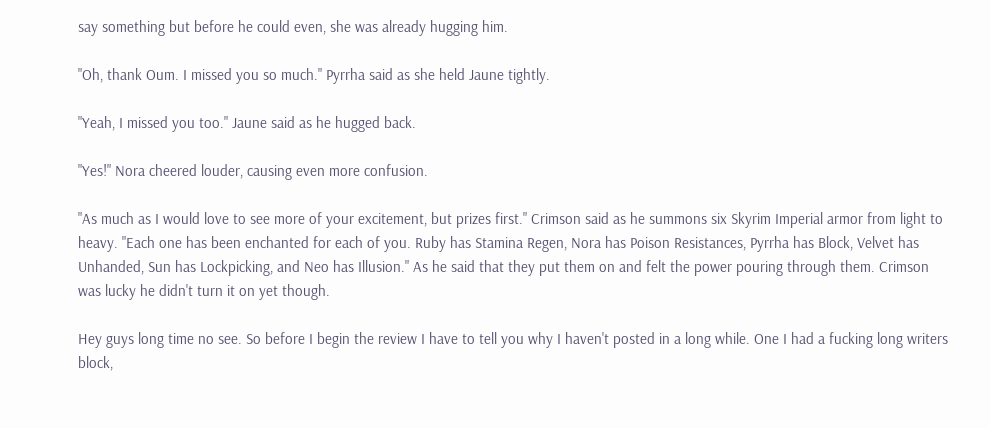say something but before he could even, she was already hugging him.

"Oh, thank Oum. I missed you so much." Pyrrha said as she held Jaune tightly.

"Yeah, I missed you too." Jaune said as he hugged back.

"Yes!" Nora cheered louder, causing even more confusion.

"As much as I would love to see more of your excitement, but prizes first." Crimson said as he summons six Skyrim Imperial armor from light to heavy. "Each one has been enchanted for each of you. Ruby has Stamina Regen, Nora has Poison Resistances, Pyrrha has Block, Velvet has Unhanded, Sun has Lockpicking, and Neo has Illusion." As he said that they put them on and felt the power pouring through them. Crimson was lucky he didn't turn it on yet though.

Hey guys long time no see. So before I begin the review I have to tell you why I haven't posted in a long while. One I had a fucking long writers block,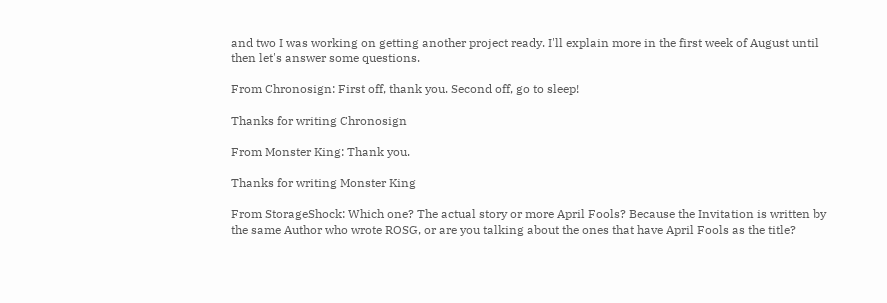and two I was working on getting another project ready. I'll explain more in the first week of August until then let's answer some questions.

From Chronosign: First off, thank you. Second off, go to sleep!

Thanks for writing Chronosign

From Monster King: Thank you.

Thanks for writing Monster King

From StorageShock: Which one? The actual story or more April Fools? Because the Invitation is written by the same Author who wrote ROSG, or are you talking about the ones that have April Fools as the title?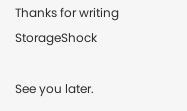Thanks for writing StorageShock

See you later.